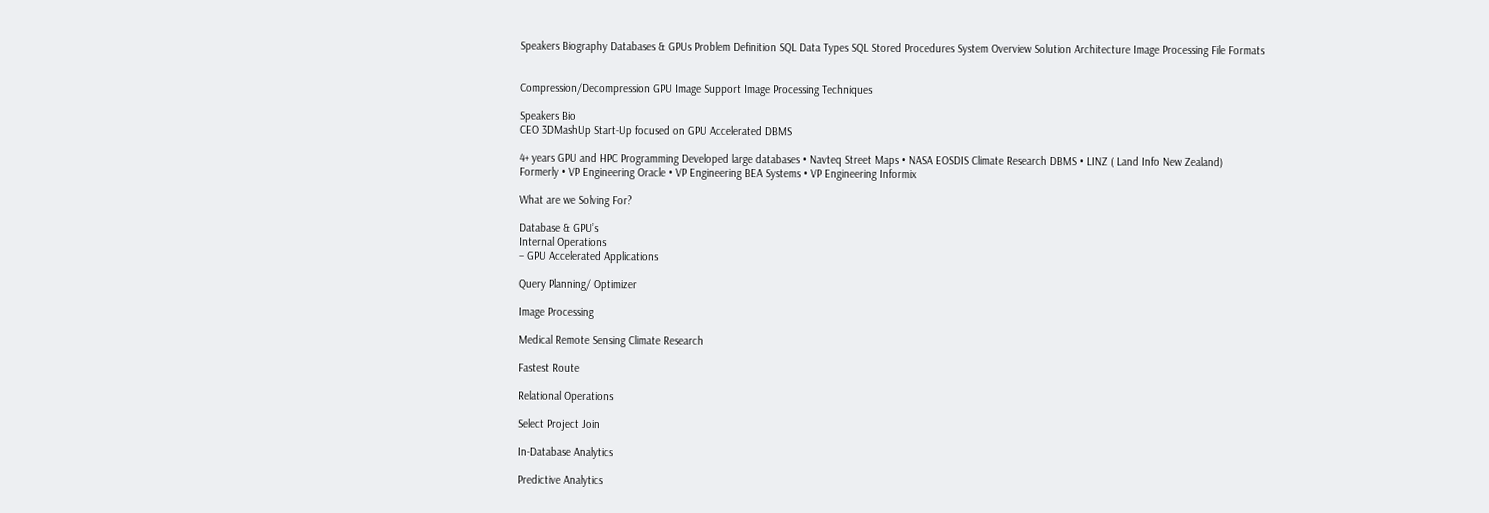Speakers Biography Databases & GPUs Problem Definition SQL Data Types SQL Stored Procedures System Overview Solution Architecture Image Processing File Formats


Compression/Decompression GPU Image Support Image Processing Techniques

Speakers Bio
CEO 3DMashUp Start-Up focused on GPU Accelerated DBMS

4+ years GPU and HPC Programming Developed large databases • Navteq Street Maps • NASA EOSDIS Climate Research DBMS • LINZ ( Land Info New Zealand)
Formerly • VP Engineering Oracle • VP Engineering BEA Systems • VP Engineering Informix

What are we Solving For?

Database & GPU’s
Internal Operations
– GPU Accelerated Applications

Query Planning/ Optimizer

Image Processing

Medical Remote Sensing Climate Research

Fastest Route

Relational Operations

Select Project Join

In-Database Analytics

Predictive Analytics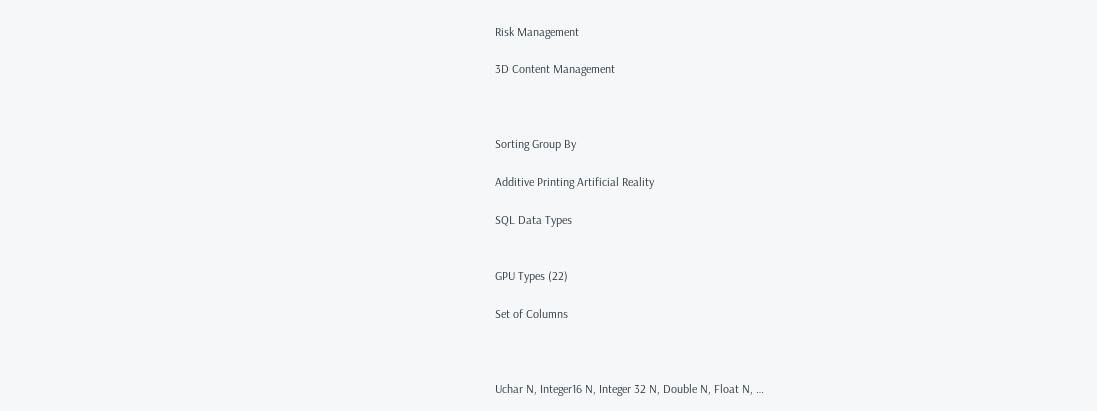Risk Management

3D Content Management



Sorting Group By

Additive Printing Artificial Reality

SQL Data Types


GPU Types (22)

Set of Columns



Uchar N, Integer16 N, Integer 32 N, Double N, Float N, …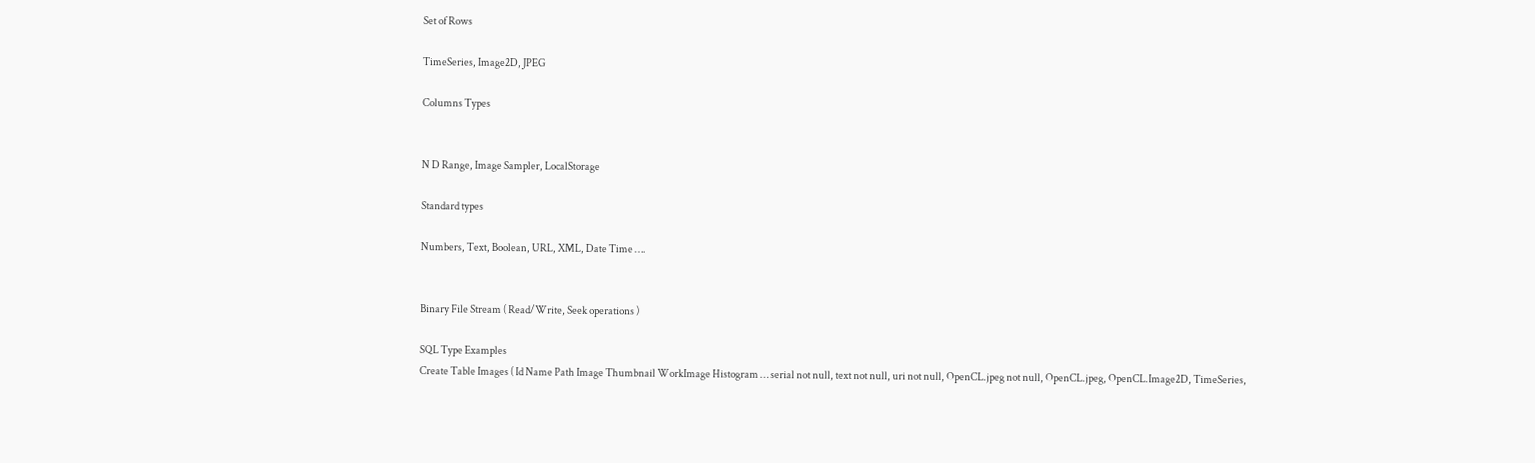Set of Rows

TimeSeries, Image2D, JPEG

Columns Types


N D Range, Image Sampler, LocalStorage

Standard types

Numbers, Text, Boolean, URL, XML, Date Time ….


Binary File Stream ( Read/Write, Seek operations )

SQL Type Examples
Create Table Images ( Id Name Path Image Thumbnail WorkImage Histogram … serial not null, text not null, uri not null, OpenCL.jpeg not null, OpenCL.jpeg, OpenCL.Image2D, TimeSeries,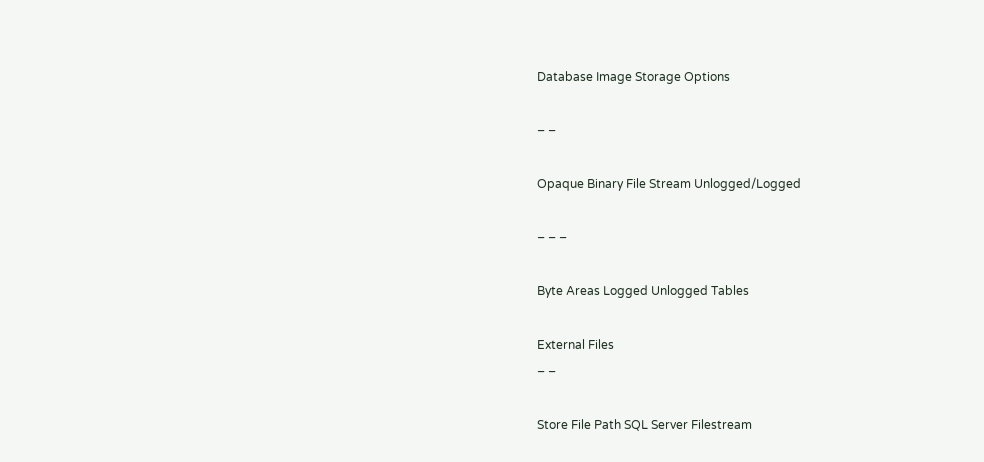Database Image Storage Options

– –

Opaque Binary File Stream Unlogged/Logged

– – –

Byte Areas Logged Unlogged Tables

External Files
– –

Store File Path SQL Server Filestream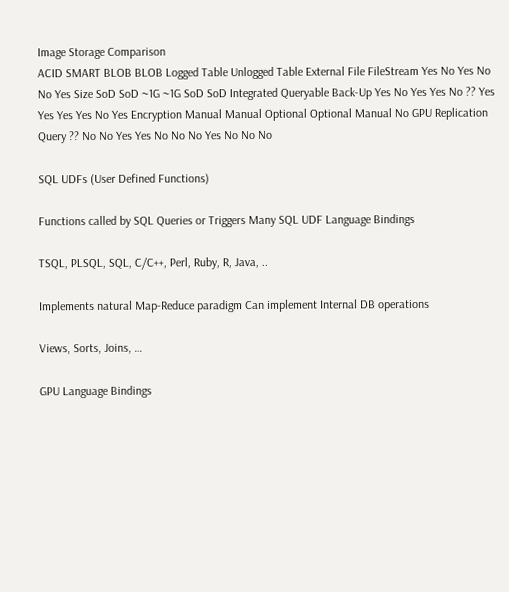Image Storage Comparison
ACID SMART BLOB BLOB Logged Table Unlogged Table External File FileStream Yes No Yes No No Yes Size SoD SoD ~1G ~1G SoD SoD Integrated Queryable Back-Up Yes No Yes Yes No ?? Yes Yes Yes Yes No Yes Encryption Manual Manual Optional Optional Manual No GPU Replication Query ?? No No Yes Yes No No No Yes No No No

SQL UDFs (User Defined Functions)

Functions called by SQL Queries or Triggers Many SQL UDF Language Bindings

TSQL, PLSQL, SQL, C/C++, Perl, Ruby, R, Java, ..

Implements natural Map-Reduce paradigm Can implement Internal DB operations

Views, Sorts, Joins, …

GPU Language Bindings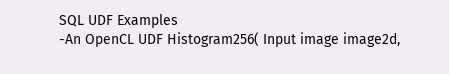SQL UDF Examples
-An OpenCL UDF Histogram256( Input image image2d,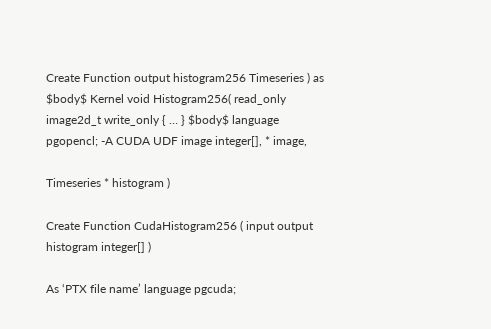Create Function output histogram256 Timeseries ) as $body$ Kernel void Histogram256( read_only image2d_t write_only { … } $body$ language pgopencl; -A CUDA UDF image integer[], * image,

Timeseries * histogram )

Create Function CudaHistogram256 ( input output histogram integer[] )

As ‘PTX file name’ language pgcuda;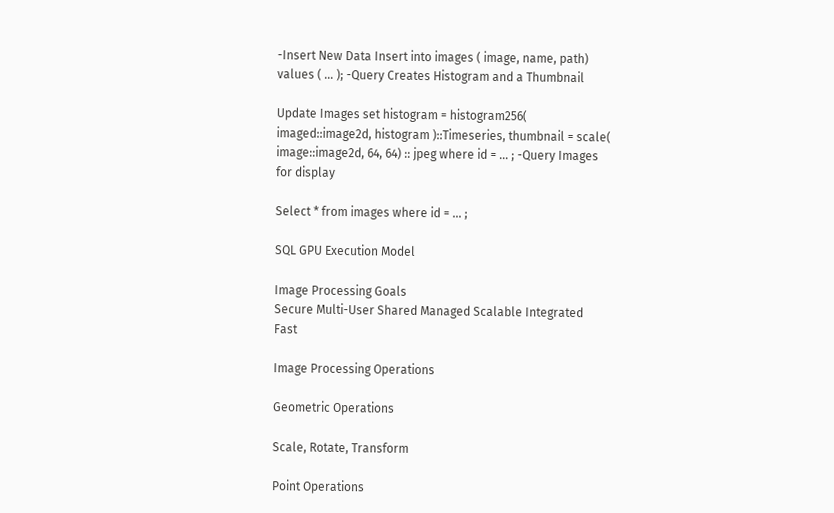-Insert New Data Insert into images ( image, name, path) values ( … ); -Query Creates Histogram and a Thumbnail

Update Images set histogram = histogram256( imaged::image2d, histogram )::Timeseries, thumbnail = scale( image::image2d, 64, 64) :: jpeg where id = … ; -Query Images for display

Select * from images where id = … ;

SQL GPU Execution Model

Image Processing Goals
Secure Multi-User Shared Managed Scalable Integrated Fast

Image Processing Operations

Geometric Operations

Scale, Rotate, Transform

Point Operations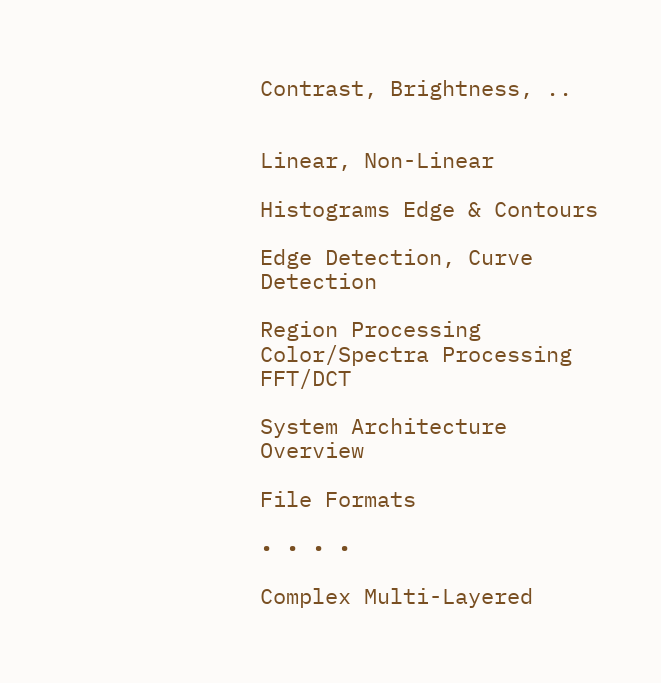Contrast, Brightness, ..


Linear, Non-Linear

Histograms Edge & Contours

Edge Detection, Curve Detection

Region Processing Color/Spectra Processing FFT/DCT

System Architecture Overview

File Formats

• • • •

Complex Multi-Layered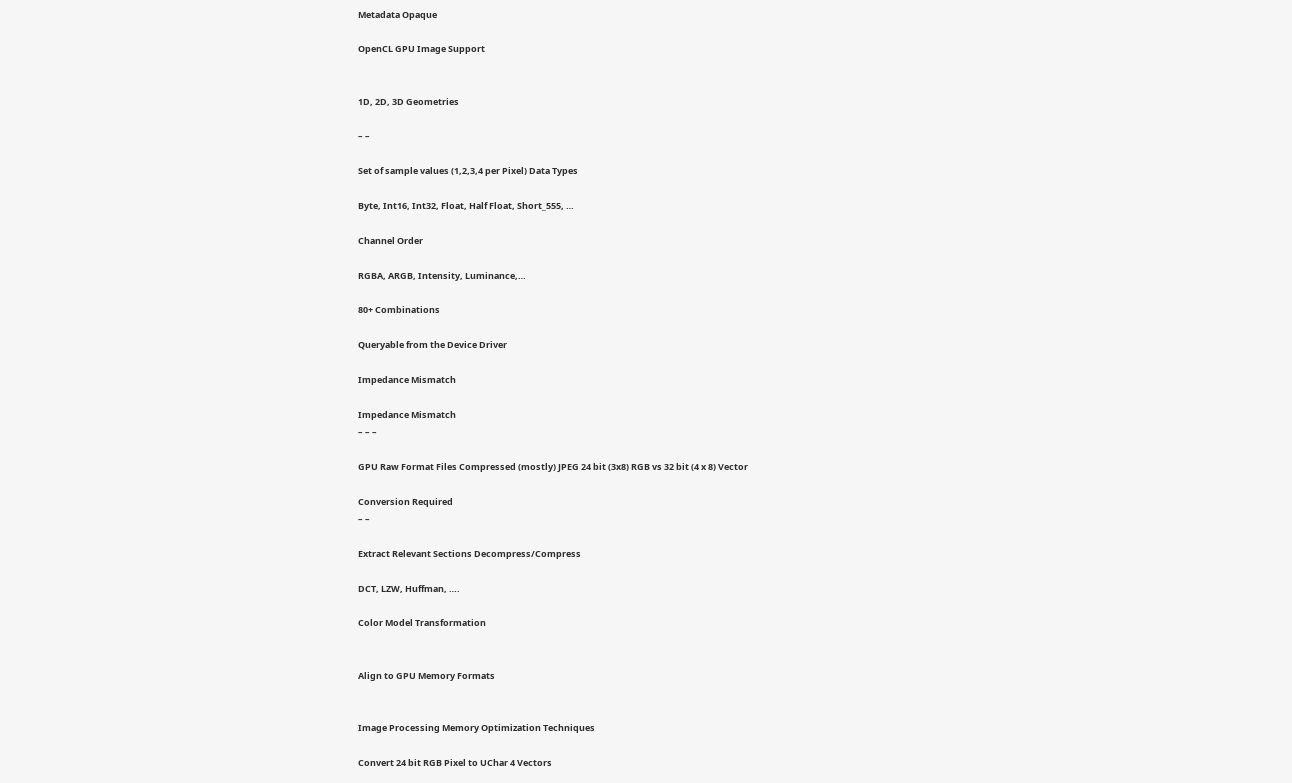Metadata Opaque

OpenCL GPU Image Support


1D, 2D, 3D Geometries

– –

Set of sample values (1,2,3,4 per Pixel) Data Types

Byte, Int16, Int32, Float, Half Float, Short_555, …

Channel Order

RGBA, ARGB, Intensity, Luminance,…

80+ Combinations

Queryable from the Device Driver

Impedance Mismatch

Impedance Mismatch
– – –

GPU Raw Format Files Compressed (mostly) JPEG 24 bit (3x8) RGB vs 32 bit (4 x 8) Vector

Conversion Required
– –

Extract Relevant Sections Decompress/Compress

DCT, LZW, Huffman, ….

Color Model Transformation


Align to GPU Memory Formats


Image Processing Memory Optimization Techniques

Convert 24 bit RGB Pixel to UChar 4 Vectors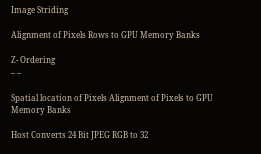Image Striding

Alignment of Pixels Rows to GPU Memory Banks

Z- Ordering
– –

Spatial location of Pixels Alignment of Pixels to GPU Memory Banks

Host Converts 24 Bit JPEG RGB to 32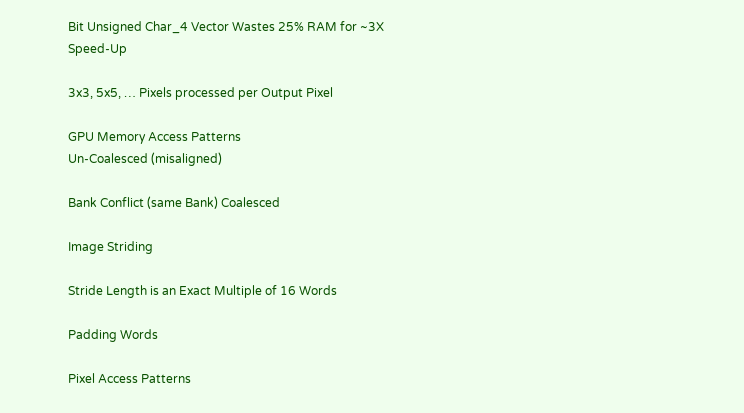Bit Unsigned Char_4 Vector Wastes 25% RAM for ~3X Speed-Up

3x3, 5x5, … Pixels processed per Output Pixel

GPU Memory Access Patterns
Un-Coalesced (misaligned)

Bank Conflict (same Bank) Coalesced

Image Striding

Stride Length is an Exact Multiple of 16 Words

Padding Words

Pixel Access Patterns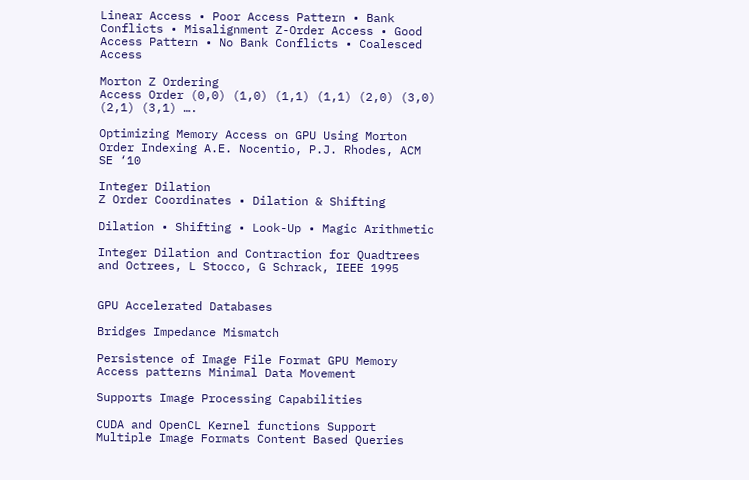Linear Access • Poor Access Pattern • Bank Conflicts • Misalignment Z-Order Access • Good Access Pattern • No Bank Conflicts • Coalesced Access

Morton Z Ordering
Access Order (0,0) (1,0) (1,1) (1,1) (2,0) (3,0) (2,1) (3,1) ….

Optimizing Memory Access on GPU Using Morton Order Indexing A.E. Nocentio, P.J. Rhodes, ACM SE ‘10

Integer Dilation
Z Order Coordinates • Dilation & Shifting

Dilation • Shifting • Look-Up • Magic Arithmetic

Integer Dilation and Contraction for Quadtrees and Octrees, L Stocco, G Schrack, IEEE 1995


GPU Accelerated Databases

Bridges Impedance Mismatch

Persistence of Image File Format GPU Memory Access patterns Minimal Data Movement

Supports Image Processing Capabilities

CUDA and OpenCL Kernel functions Support Multiple Image Formats Content Based Queries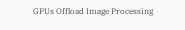GPUs Offload Image Processing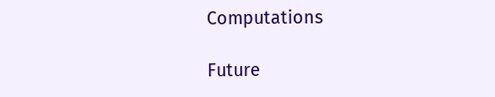Computations

Future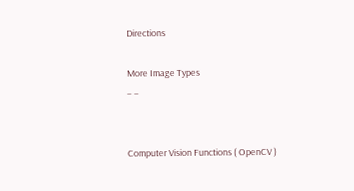Directions

More Image Types
– –


Computer Vision Functions ( OpenCV )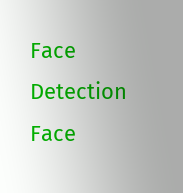Face Detection Face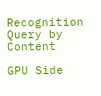Recognition Query by Content

GPU Side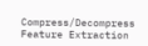Compress/Decompress Feature Extraction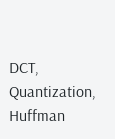DCT, Quantization, Huffman